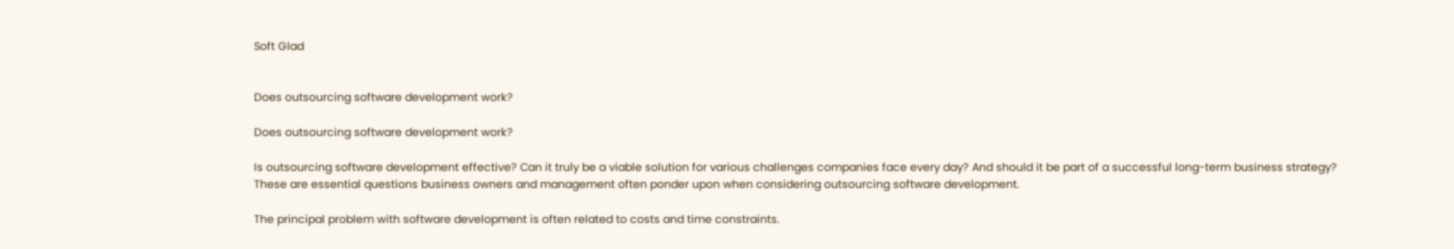Soft Glad


Does outsourcing software development work?

Does outsourcing software development work?

Is outsourcing software development effective? Can it truly be a viable solution for various challenges companies face every day? And should it be part of a successful long-term business strategy? These are essential questions business owners and management often ponder upon when considering outsourcing software development.

The principal problem with software development is often related to costs and time constraints.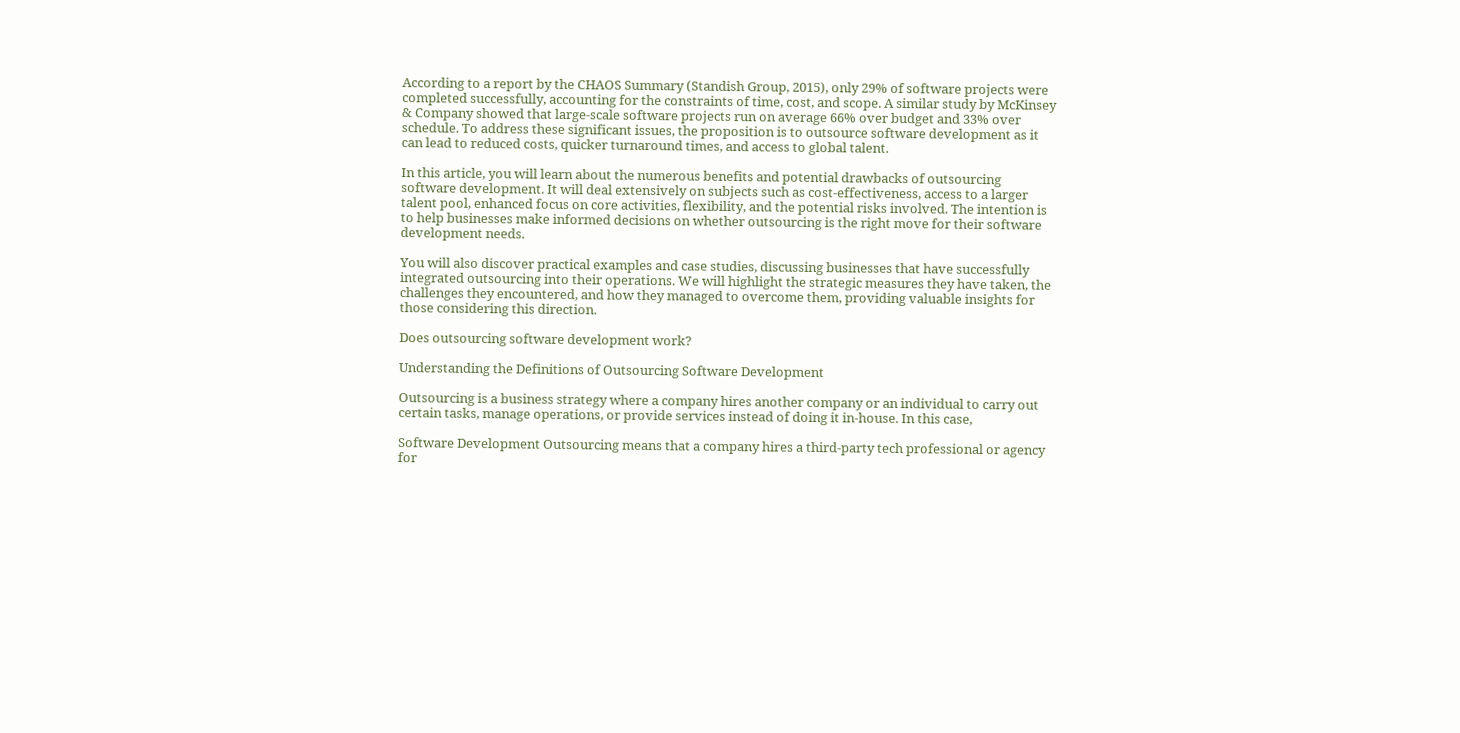According to a report by the CHAOS Summary (Standish Group, 2015), only 29% of software projects were completed successfully, accounting for the constraints of time, cost, and scope. A similar study by McKinsey & Company showed that large-scale software projects run on average 66% over budget and 33% over schedule. To address these significant issues, the proposition is to outsource software development as it can lead to reduced costs, quicker turnaround times, and access to global talent.

In this article, you will learn about the numerous benefits and potential drawbacks of outsourcing software development. It will deal extensively on subjects such as cost-effectiveness, access to a larger talent pool, enhanced focus on core activities, flexibility, and the potential risks involved. The intention is to help businesses make informed decisions on whether outsourcing is the right move for their software development needs.

You will also discover practical examples and case studies, discussing businesses that have successfully integrated outsourcing into their operations. We will highlight the strategic measures they have taken, the challenges they encountered, and how they managed to overcome them, providing valuable insights for those considering this direction.

Does outsourcing software development work?

Understanding the Definitions of Outsourcing Software Development

Outsourcing is a business strategy where a company hires another company or an individual to carry out certain tasks, manage operations, or provide services instead of doing it in-house. In this case,

Software Development Outsourcing means that a company hires a third-party tech professional or agency for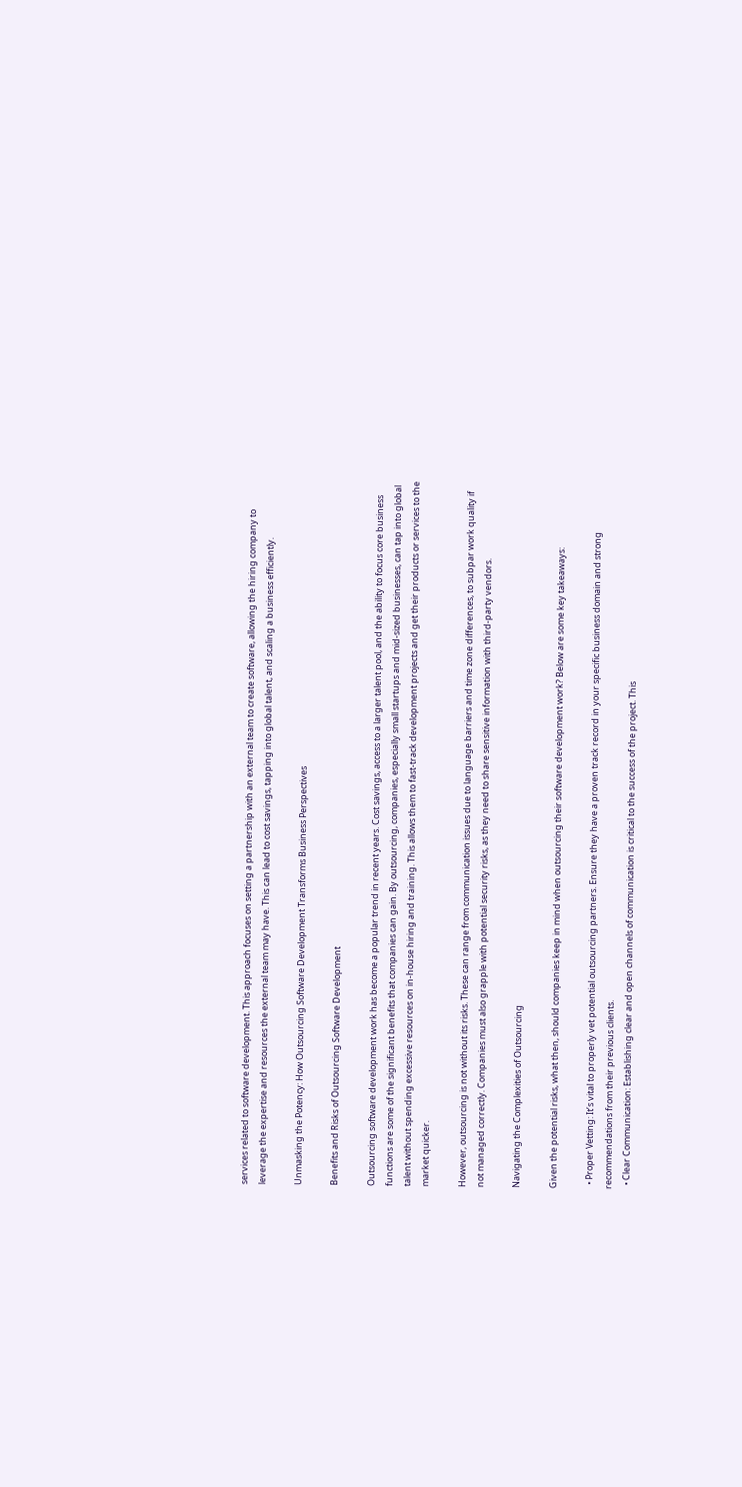services related to software development. This approach focuses on setting a partnership with an external team to create software, allowing the hiring company to leverage the expertise and resources the external team may have. This can lead to cost savings, tapping into global talent, and scaling a business efficiently.

Unmasking the Potency: How Outsourcing Software Development Transforms Business Perspectives

Benefits and Risks of Outsourcing Software Development

Outsourcing software development work has become a popular trend in recent years. Cost savings, access to a larger talent pool, and the ability to focus core business functions are some of the significant benefits that companies can gain. By outsourcing, companies, especially small startups and mid-sized businesses, can tap into global talent without spending excessive resources on in-house hiring and training. This allows them to fast-track development projects and get their products or services to the market quicker.

However, outsourcing is not without its risks. These can range from communication issues due to language barriers and time zone differences, to subpar work quality if not managed correctly. Companies must also grapple with potential security risks, as they need to share sensitive information with third-party vendors.

Navigating the Complexities of Outsourcing

Given the potential risks, what then, should companies keep in mind when outsourcing their software development work? Below are some key takeaways:

  • Proper Vetting: It’s vital to properly vet potential outsourcing partners. Ensure they have a proven track record in your specific business domain and strong recommendations from their previous clients.
  • Clear Communication: Establishing clear and open channels of communication is critical to the success of the project. This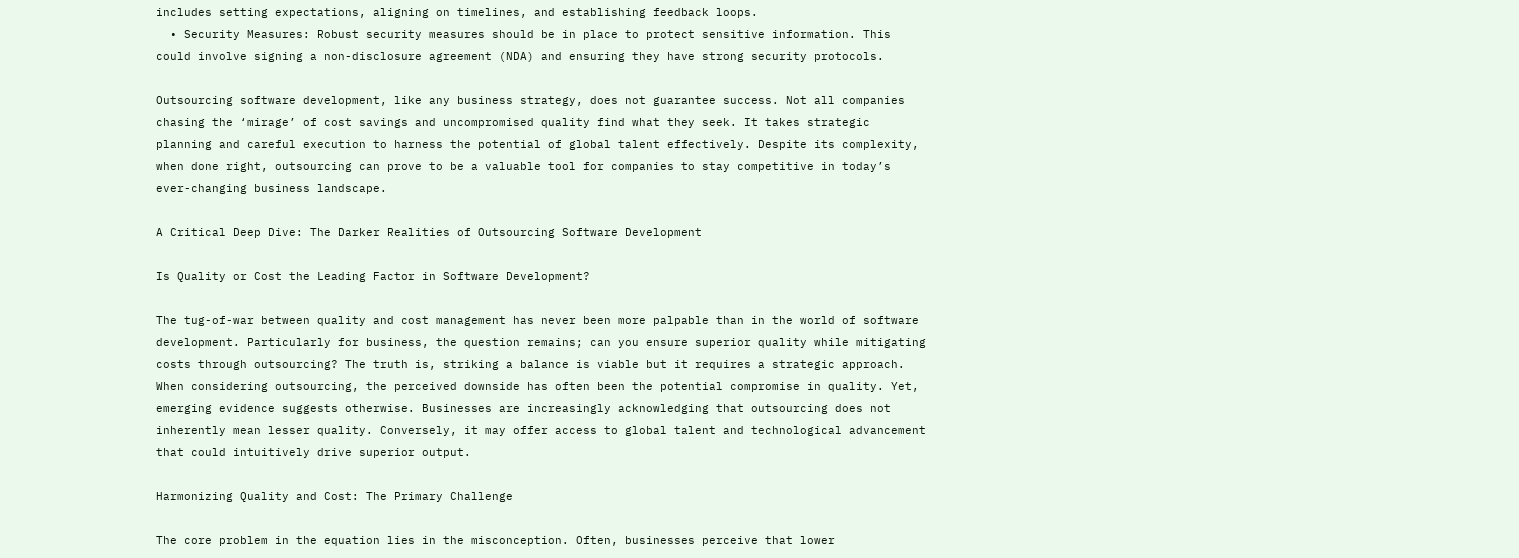includes setting expectations, aligning on timelines, and establishing feedback loops.
  • Security Measures: Robust security measures should be in place to protect sensitive information. This could involve signing a non-disclosure agreement (NDA) and ensuring they have strong security protocols.

Outsourcing software development, like any business strategy, does not guarantee success. Not all companies chasing the ‘mirage’ of cost savings and uncompromised quality find what they seek. It takes strategic planning and careful execution to harness the potential of global talent effectively. Despite its complexity, when done right, outsourcing can prove to be a valuable tool for companies to stay competitive in today’s ever-changing business landscape.

A Critical Deep Dive: The Darker Realities of Outsourcing Software Development

Is Quality or Cost the Leading Factor in Software Development?

The tug-of-war between quality and cost management has never been more palpable than in the world of software development. Particularly for business, the question remains; can you ensure superior quality while mitigating costs through outsourcing? The truth is, striking a balance is viable but it requires a strategic approach. When considering outsourcing, the perceived downside has often been the potential compromise in quality. Yet, emerging evidence suggests otherwise. Businesses are increasingly acknowledging that outsourcing does not inherently mean lesser quality. Conversely, it may offer access to global talent and technological advancement that could intuitively drive superior output.

Harmonizing Quality and Cost: The Primary Challenge

The core problem in the equation lies in the misconception. Often, businesses perceive that lower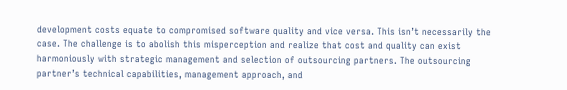development costs equate to compromised software quality and vice versa. This isn’t necessarily the case. The challenge is to abolish this misperception and realize that cost and quality can exist harmoniously with strategic management and selection of outsourcing partners. The outsourcing partner’s technical capabilities, management approach, and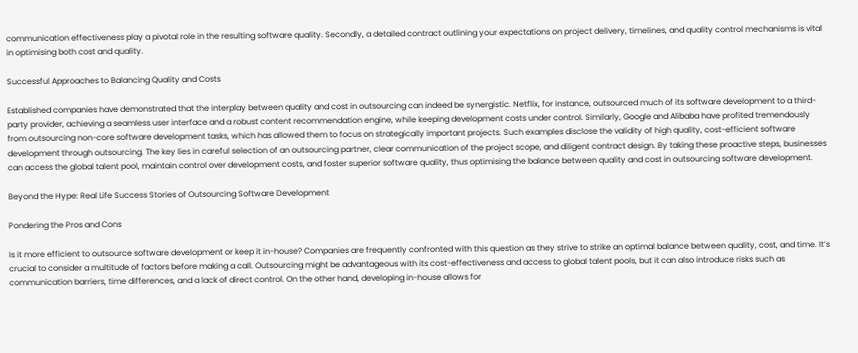communication effectiveness play a pivotal role in the resulting software quality. Secondly, a detailed contract outlining your expectations on project delivery, timelines, and quality control mechanisms is vital in optimising both cost and quality.

Successful Approaches to Balancing Quality and Costs

Established companies have demonstrated that the interplay between quality and cost in outsourcing can indeed be synergistic. Netflix, for instance, outsourced much of its software development to a third-party provider, achieving a seamless user interface and a robust content recommendation engine, while keeping development costs under control. Similarly, Google and Alibaba have profited tremendously from outsourcing non-core software development tasks, which has allowed them to focus on strategically important projects. Such examples disclose the validity of high quality, cost-efficient software development through outsourcing. The key lies in careful selection of an outsourcing partner, clear communication of the project scope, and diligent contract design. By taking these proactive steps, businesses can access the global talent pool, maintain control over development costs, and foster superior software quality, thus optimising the balance between quality and cost in outsourcing software development.

Beyond the Hype: Real Life Success Stories of Outsourcing Software Development

Pondering the Pros and Cons

Is it more efficient to outsource software development or keep it in-house? Companies are frequently confronted with this question as they strive to strike an optimal balance between quality, cost, and time. It’s crucial to consider a multitude of factors before making a call. Outsourcing might be advantageous with its cost-effectiveness and access to global talent pools, but it can also introduce risks such as communication barriers, time differences, and a lack of direct control. On the other hand, developing in-house allows for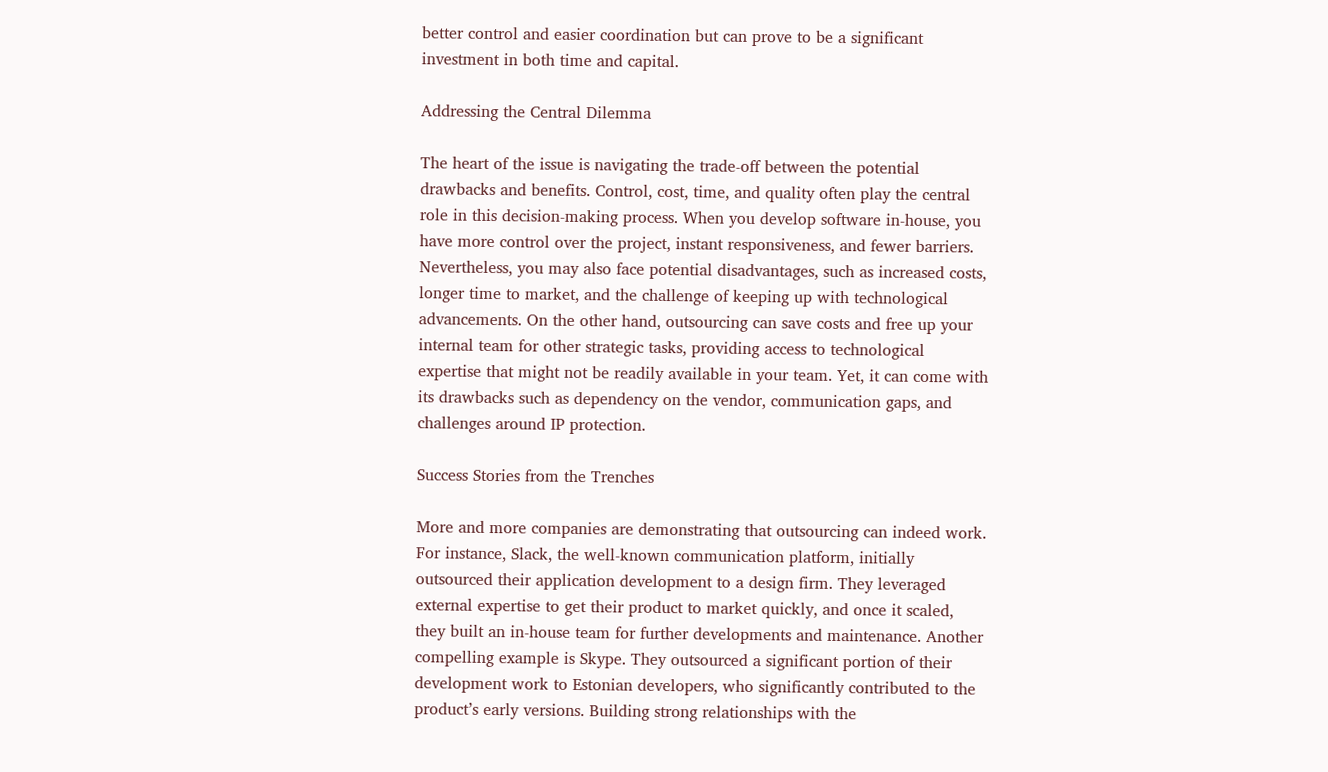better control and easier coordination but can prove to be a significant investment in both time and capital.

Addressing the Central Dilemma

The heart of the issue is navigating the trade-off between the potential drawbacks and benefits. Control, cost, time, and quality often play the central role in this decision-making process. When you develop software in-house, you have more control over the project, instant responsiveness, and fewer barriers. Nevertheless, you may also face potential disadvantages, such as increased costs, longer time to market, and the challenge of keeping up with technological advancements. On the other hand, outsourcing can save costs and free up your internal team for other strategic tasks, providing access to technological expertise that might not be readily available in your team. Yet, it can come with its drawbacks such as dependency on the vendor, communication gaps, and challenges around IP protection.

Success Stories from the Trenches

More and more companies are demonstrating that outsourcing can indeed work. For instance, Slack, the well-known communication platform, initially outsourced their application development to a design firm. They leveraged external expertise to get their product to market quickly, and once it scaled, they built an in-house team for further developments and maintenance. Another compelling example is Skype. They outsourced a significant portion of their development work to Estonian developers, who significantly contributed to the product’s early versions. Building strong relationships with the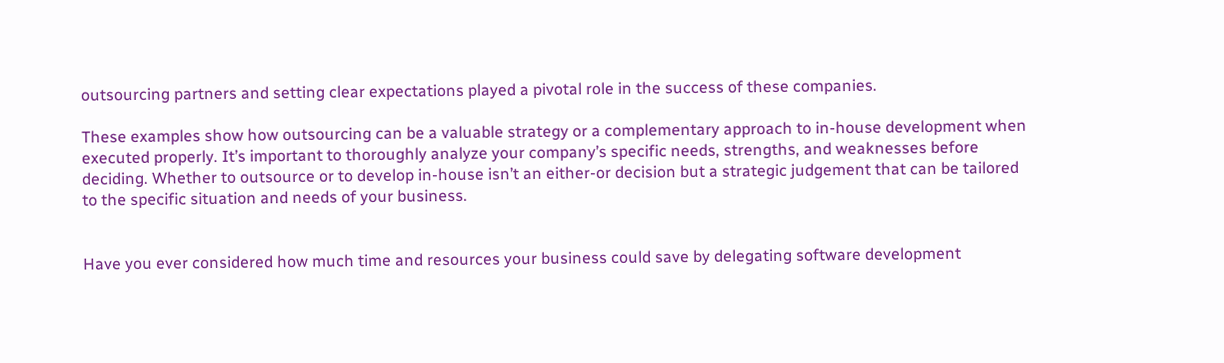outsourcing partners and setting clear expectations played a pivotal role in the success of these companies.

These examples show how outsourcing can be a valuable strategy or a complementary approach to in-house development when executed properly. It’s important to thoroughly analyze your company’s specific needs, strengths, and weaknesses before deciding. Whether to outsource or to develop in-house isn’t an either-or decision but a strategic judgement that can be tailored to the specific situation and needs of your business.


Have you ever considered how much time and resources your business could save by delegating software development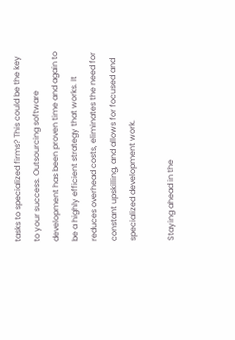tasks to specialized firms? This could be the key to your success. Outsourcing software development has been proven time and again to be a highly efficient strategy that works. It reduces overhead costs, eliminates the need for constant upskilling, and allows for focused and specialized development work.

Staying ahead in the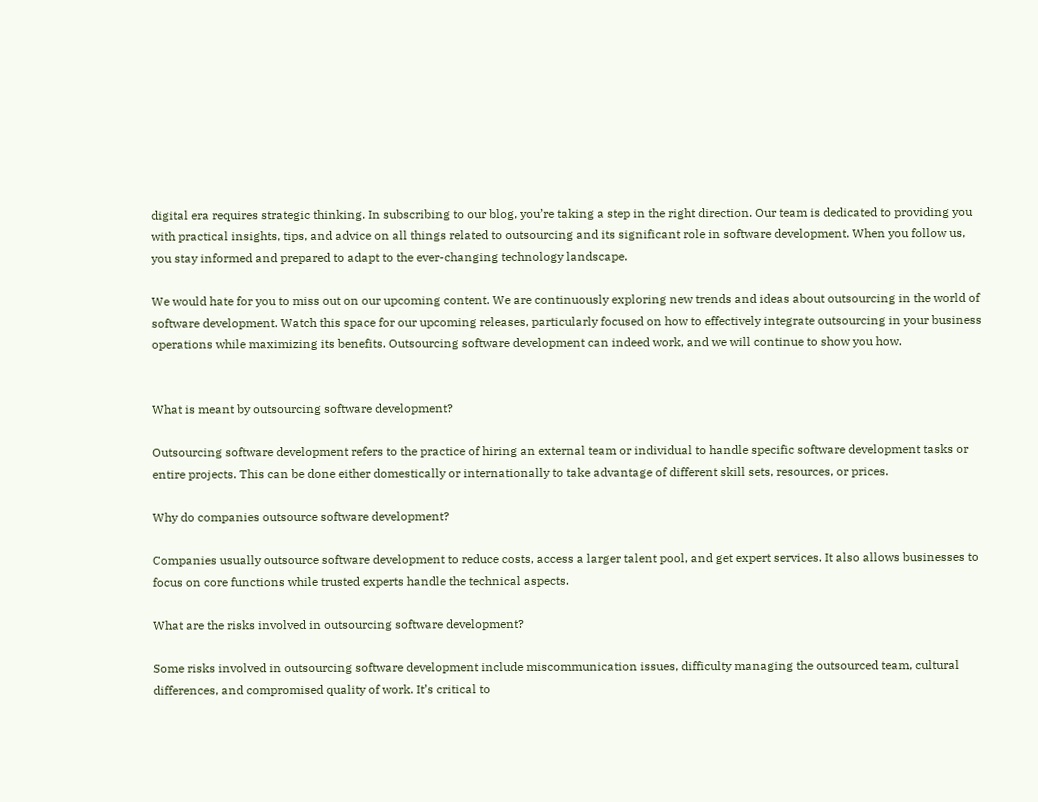digital era requires strategic thinking. In subscribing to our blog, you’re taking a step in the right direction. Our team is dedicated to providing you with practical insights, tips, and advice on all things related to outsourcing and its significant role in software development. When you follow us, you stay informed and prepared to adapt to the ever-changing technology landscape.

We would hate for you to miss out on our upcoming content. We are continuously exploring new trends and ideas about outsourcing in the world of software development. Watch this space for our upcoming releases, particularly focused on how to effectively integrate outsourcing in your business operations while maximizing its benefits. Outsourcing software development can indeed work, and we will continue to show you how.


What is meant by outsourcing software development?

Outsourcing software development refers to the practice of hiring an external team or individual to handle specific software development tasks or entire projects. This can be done either domestically or internationally to take advantage of different skill sets, resources, or prices.

Why do companies outsource software development?

Companies usually outsource software development to reduce costs, access a larger talent pool, and get expert services. It also allows businesses to focus on core functions while trusted experts handle the technical aspects.

What are the risks involved in outsourcing software development?

Some risks involved in outsourcing software development include miscommunication issues, difficulty managing the outsourced team, cultural differences, and compromised quality of work. It’s critical to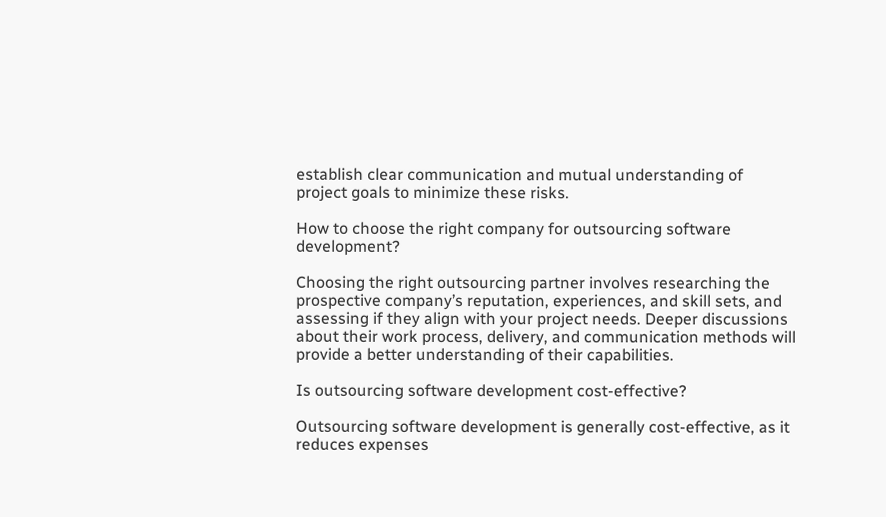establish clear communication and mutual understanding of project goals to minimize these risks.

How to choose the right company for outsourcing software development?

Choosing the right outsourcing partner involves researching the prospective company’s reputation, experiences, and skill sets, and assessing if they align with your project needs. Deeper discussions about their work process, delivery, and communication methods will provide a better understanding of their capabilities.

Is outsourcing software development cost-effective?

Outsourcing software development is generally cost-effective, as it reduces expenses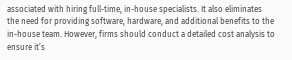associated with hiring full-time, in-house specialists. It also eliminates the need for providing software, hardware, and additional benefits to the in-house team. However, firms should conduct a detailed cost analysis to ensure it’s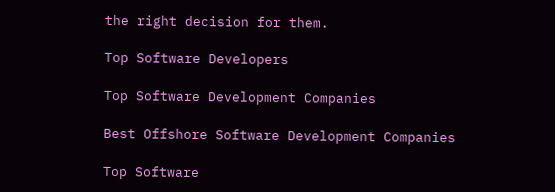the right decision for them.

Top Software Developers

Top Software Development Companies

Best Offshore Software Development Companies

Top Software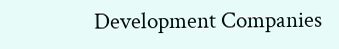Development Companies